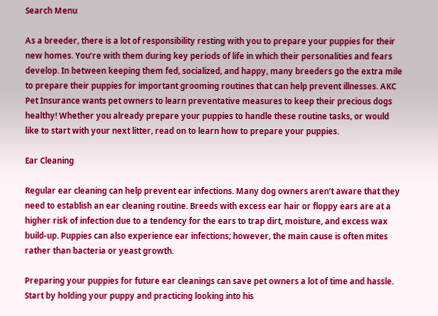Search Menu

As a breeder, there is a lot of responsibility resting with you to prepare your puppies for their new homes. You’re with them during key periods of life in which their personalities and fears develop. In between keeping them fed, socialized, and happy, many breeders go the extra mile to prepare their puppies for important grooming routines that can help prevent illnesses. AKC Pet Insurance wants pet owners to learn preventative measures to keep their precious dogs healthy! Whether you already prepare your puppies to handle these routine tasks, or would like to start with your next litter, read on to learn how to prepare your puppies.

Ear Cleaning

Regular ear cleaning can help prevent ear infections. Many dog owners aren’t aware that they need to establish an ear cleaning routine. Breeds with excess ear hair or floppy ears are at a higher risk of infection due to a tendency for the ears to trap dirt, moisture, and excess wax build-up. Puppies can also experience ear infections; however, the main cause is often mites rather than bacteria or yeast growth.

Preparing your puppies for future ear cleanings can save pet owners a lot of time and hassle. Start by holding your puppy and practicing looking into his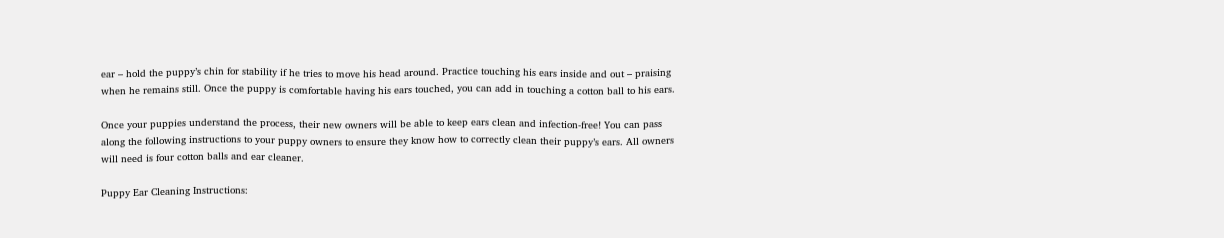ear – hold the puppy’s chin for stability if he tries to move his head around. Practice touching his ears inside and out – praising when he remains still. Once the puppy is comfortable having his ears touched, you can add in touching a cotton ball to his ears.

Once your puppies understand the process, their new owners will be able to keep ears clean and infection-free! You can pass along the following instructions to your puppy owners to ensure they know how to correctly clean their puppy’s ears. All owners will need is four cotton balls and ear cleaner.

Puppy Ear Cleaning Instructions: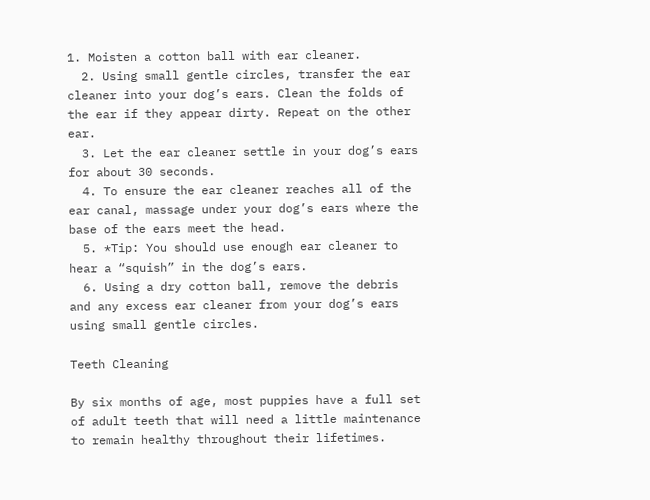1. Moisten a cotton ball with ear cleaner.
  2. Using small gentle circles, transfer the ear cleaner into your dog’s ears. Clean the folds of the ear if they appear dirty. Repeat on the other ear.
  3. Let the ear cleaner settle in your dog’s ears for about 30 seconds.
  4. To ensure the ear cleaner reaches all of the ear canal, massage under your dog’s ears where the base of the ears meet the head.
  5. *Tip: You should use enough ear cleaner to hear a “squish” in the dog’s ears.
  6. Using a dry cotton ball, remove the debris and any excess ear cleaner from your dog’s ears using small gentle circles.

Teeth Cleaning

By six months of age, most puppies have a full set of adult teeth that will need a little maintenance to remain healthy throughout their lifetimes.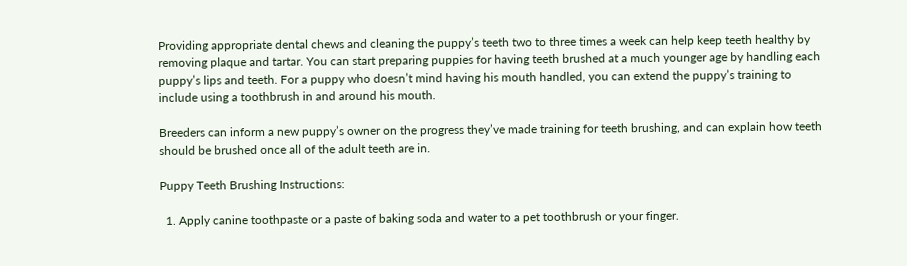Providing appropriate dental chews and cleaning the puppy’s teeth two to three times a week can help keep teeth healthy by removing plaque and tartar. You can start preparing puppies for having teeth brushed at a much younger age by handling each puppy’s lips and teeth. For a puppy who doesn’t mind having his mouth handled, you can extend the puppy’s training to include using a toothbrush in and around his mouth.

Breeders can inform a new puppy’s owner on the progress they’ve made training for teeth brushing, and can explain how teeth should be brushed once all of the adult teeth are in.

Puppy Teeth Brushing Instructions:

  1. Apply canine toothpaste or a paste of baking soda and water to a pet toothbrush or your finger.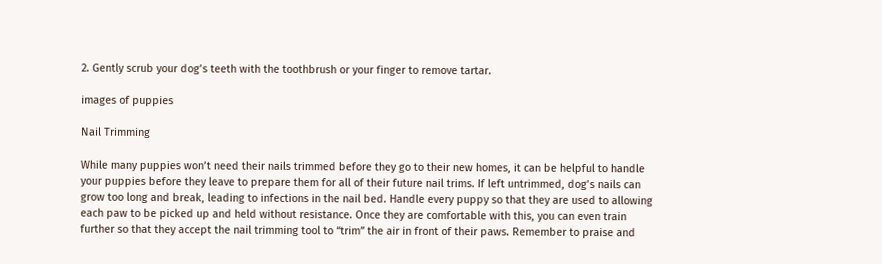2. Gently scrub your dog’s teeth with the toothbrush or your finger to remove tartar.

images of puppies

Nail Trimming

While many puppies won’t need their nails trimmed before they go to their new homes, it can be helpful to handle your puppies before they leave to prepare them for all of their future nail trims. If left untrimmed, dog’s nails can grow too long and break, leading to infections in the nail bed. Handle every puppy so that they are used to allowing each paw to be picked up and held without resistance. Once they are comfortable with this, you can even train further so that they accept the nail trimming tool to “trim” the air in front of their paws. Remember to praise and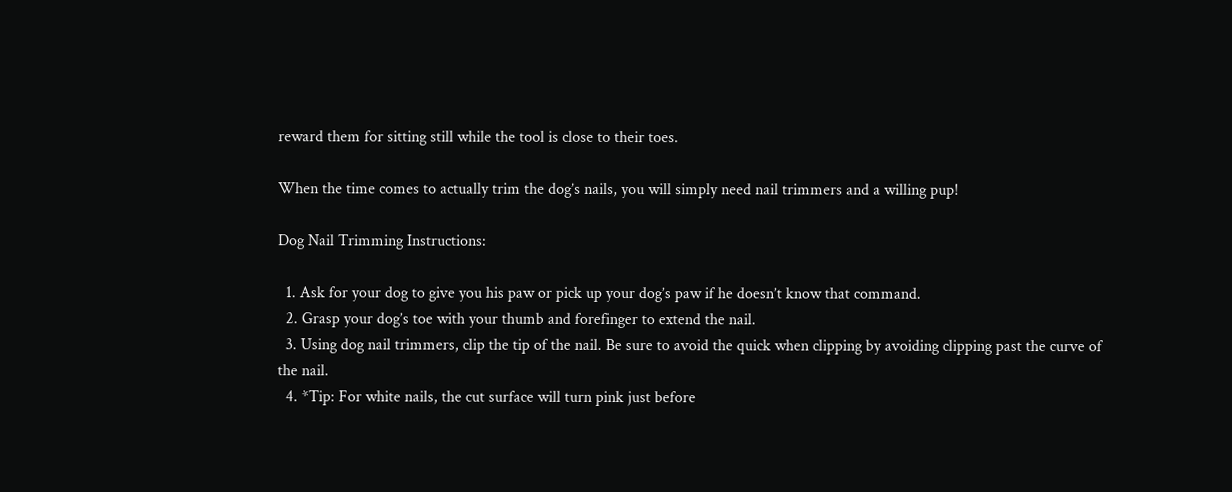reward them for sitting still while the tool is close to their toes.

When the time comes to actually trim the dog’s nails, you will simply need nail trimmers and a willing pup!

Dog Nail Trimming Instructions:

  1. Ask for your dog to give you his paw or pick up your dog’s paw if he doesn’t know that command.
  2. Grasp your dog’s toe with your thumb and forefinger to extend the nail.
  3. Using dog nail trimmers, clip the tip of the nail. Be sure to avoid the quick when clipping by avoiding clipping past the curve of the nail.
  4. *Tip: For white nails, the cut surface will turn pink just before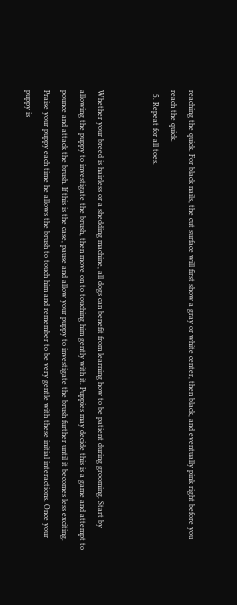reaching the quick. For black nails, the cut surface will first show a gray or white center, then black, and eventually pink right before you reach the quick.
  5. Repeat for all toes.


Whether your breed is hairless or a shedding machine, all dogs can benefit from learning how to be patient during grooming. Start by allowing the puppy to investigate the brush, then move on to touching him gently with it. Puppies may decide this is a game and attempt to pounce and attack the brush. If this is the case, pause and allow your puppy to investigate the brush further until it becomes less exciting. Praise your puppy each time he allows the brush to touch him and remember to be very gentle with these initial interactions. Once your puppy is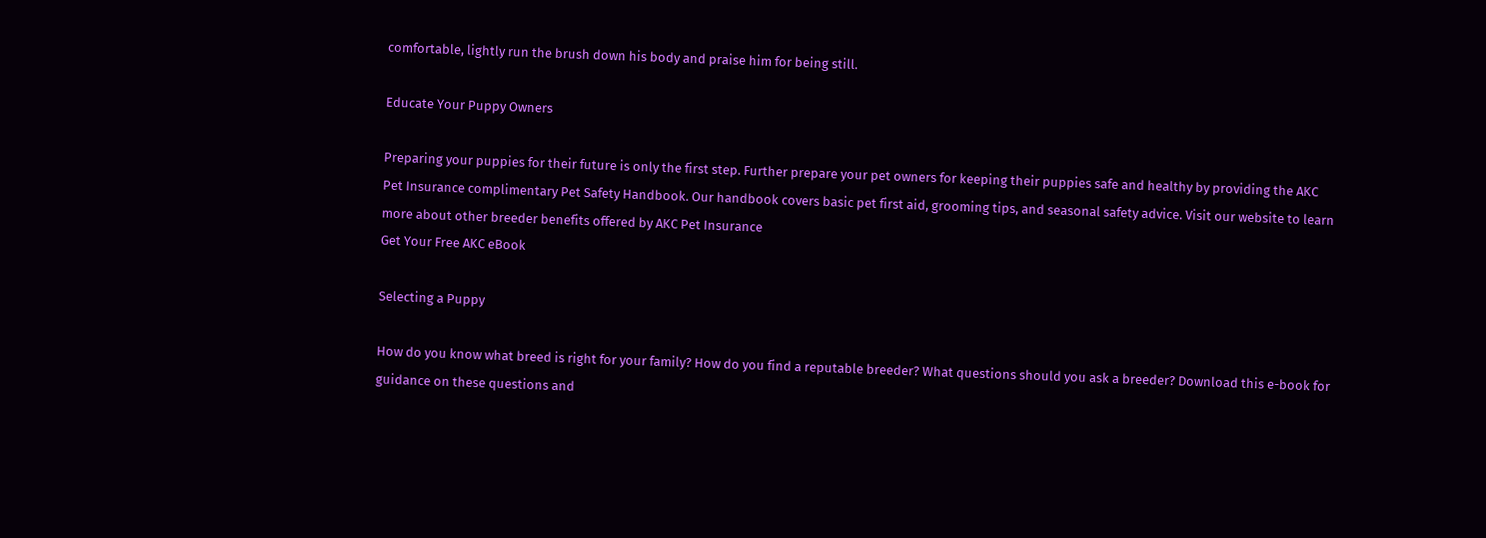comfortable, lightly run the brush down his body and praise him for being still.

Educate Your Puppy Owners

Preparing your puppies for their future is only the first step. Further prepare your pet owners for keeping their puppies safe and healthy by providing the AKC Pet Insurance complimentary Pet Safety Handbook. Our handbook covers basic pet first aid, grooming tips, and seasonal safety advice. Visit our website to learn more about other breeder benefits offered by AKC Pet Insurance
Get Your Free AKC eBook

Selecting a Puppy

How do you know what breed is right for your family? How do you find a reputable breeder? What questions should you ask a breeder? Download this e-book for guidance on these questions and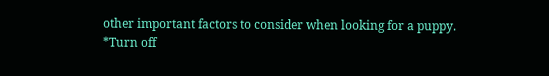other important factors to consider when looking for a puppy.
*Turn off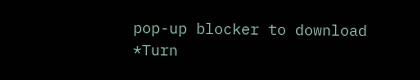pop-up blocker to download
*Turn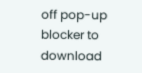off pop-up blocker to download